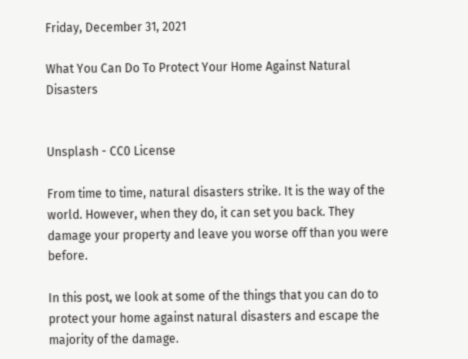Friday, December 31, 2021

What You Can Do To Protect Your Home Against Natural Disasters


Unsplash - CC0 License

From time to time, natural disasters strike. It is the way of the world. However, when they do, it can set you back. They damage your property and leave you worse off than you were before.

In this post, we look at some of the things that you can do to protect your home against natural disasters and escape the majority of the damage.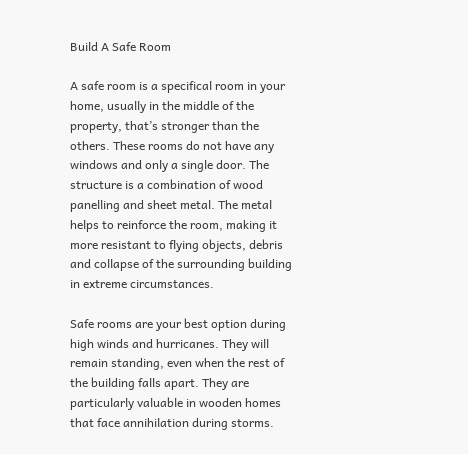Build A Safe Room

A safe room is a specifical room in your home, usually in the middle of the property, that’s stronger than the others. These rooms do not have any windows and only a single door. The structure is a combination of wood panelling and sheet metal. The metal helps to reinforce the room, making it more resistant to flying objects, debris and collapse of the surrounding building in extreme circumstances.

Safe rooms are your best option during high winds and hurricanes. They will remain standing, even when the rest of the building falls apart. They are particularly valuable in wooden homes that face annihilation during storms.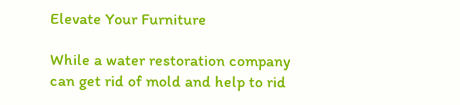Elevate Your Furniture

While a water restoration company can get rid of mold and help to rid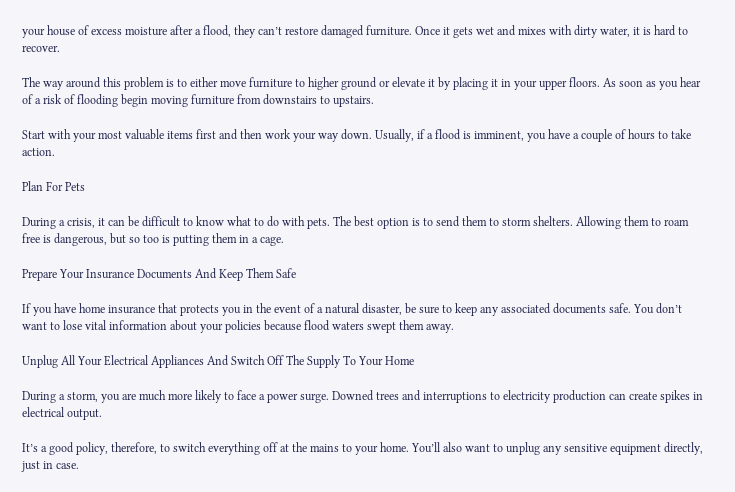your house of excess moisture after a flood, they can’t restore damaged furniture. Once it gets wet and mixes with dirty water, it is hard to recover.

The way around this problem is to either move furniture to higher ground or elevate it by placing it in your upper floors. As soon as you hear of a risk of flooding begin moving furniture from downstairs to upstairs.

Start with your most valuable items first and then work your way down. Usually, if a flood is imminent, you have a couple of hours to take action.

Plan For Pets

During a crisis, it can be difficult to know what to do with pets. The best option is to send them to storm shelters. Allowing them to roam free is dangerous, but so too is putting them in a cage.

Prepare Your Insurance Documents And Keep Them Safe

If you have home insurance that protects you in the event of a natural disaster, be sure to keep any associated documents safe. You don’t want to lose vital information about your policies because flood waters swept them away.

Unplug All Your Electrical Appliances And Switch Off The Supply To Your Home

During a storm, you are much more likely to face a power surge. Downed trees and interruptions to electricity production can create spikes in electrical output.

It’s a good policy, therefore, to switch everything off at the mains to your home. You’ll also want to unplug any sensitive equipment directly, just in case.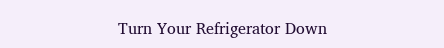Turn Your Refrigerator Down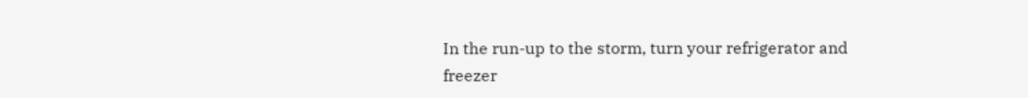In the run-up to the storm, turn your refrigerator and freezer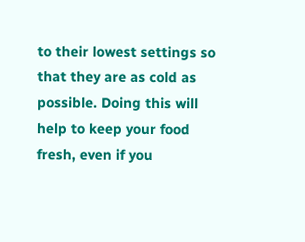to their lowest settings so that they are as cold as possible. Doing this will help to keep your food fresh, even if you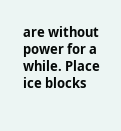are without power for a while. Place ice blocks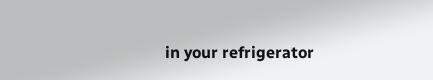in your refrigerator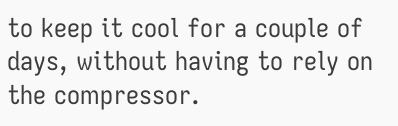to keep it cool for a couple of days, without having to rely on the compressor.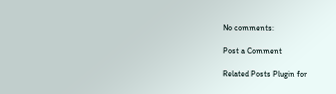No comments:

Post a Comment

Related Posts Plugin for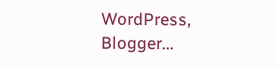WordPress, Blogger...